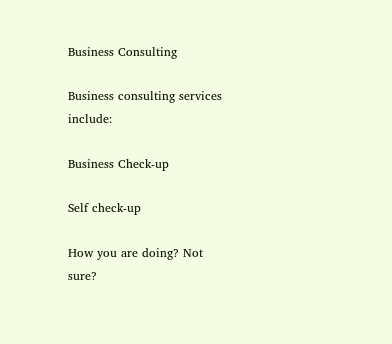Business Consulting

Business consulting services include:

Business Check-up

Self check-up

How you are doing? Not sure?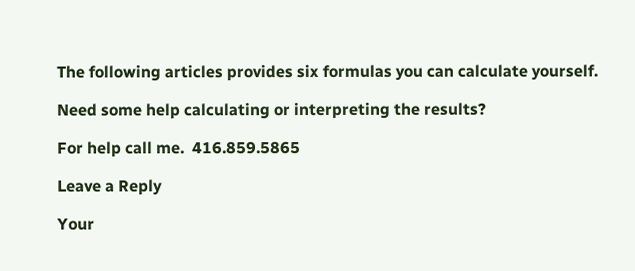The following articles provides six formulas you can calculate yourself.

Need some help calculating or interpreting the results?

For help call me.  416.859.5865

Leave a Reply

Your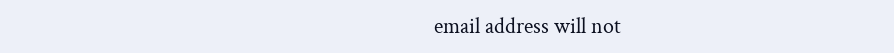email address will not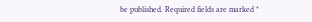be published. Required fields are marked *